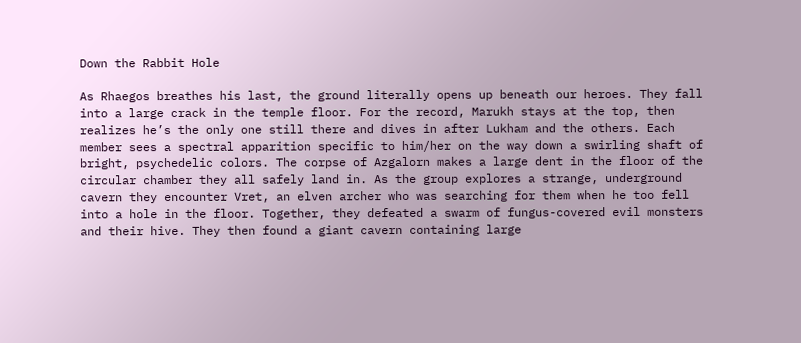Down the Rabbit Hole

As Rhaegos breathes his last, the ground literally opens up beneath our heroes. They fall into a large crack in the temple floor. For the record, Marukh stays at the top, then realizes he’s the only one still there and dives in after Lukham and the others. Each member sees a spectral apparition specific to him/her on the way down a swirling shaft of bright, psychedelic colors. The corpse of Azgalorn makes a large dent in the floor of the circular chamber they all safely land in. As the group explores a strange, underground cavern they encounter Vret, an elven archer who was searching for them when he too fell into a hole in the floor. Together, they defeated a swarm of fungus-covered evil monsters and their hive. They then found a giant cavern containing large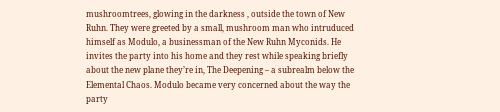mushroomtrees, glowing in the darkness , outside the town of New Ruhn. They were greeted by a small, mushroom man who intruduced himself as Modulo, a businessman of the New Ruhn Myconids. He invites the party into his home and they rest while speaking briefly about the new plane they’re in, The Deepening – a subrealm below the Elemental Chaos. Modulo became very concerned about the way the party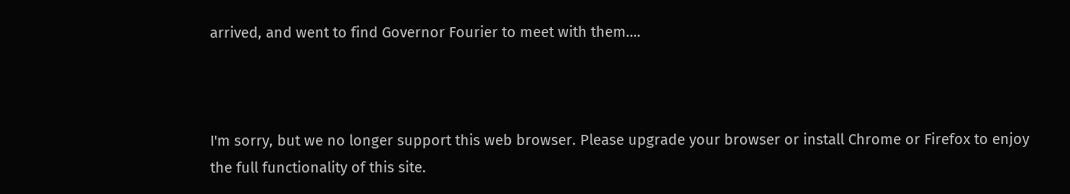arrived, and went to find Governor Fourier to meet with them….



I'm sorry, but we no longer support this web browser. Please upgrade your browser or install Chrome or Firefox to enjoy the full functionality of this site.